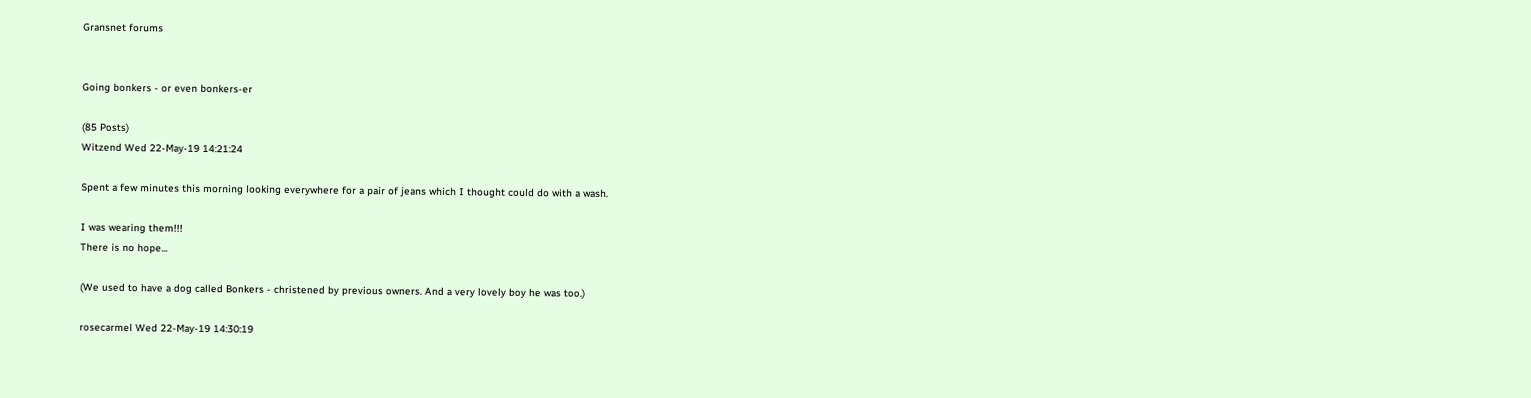Gransnet forums


Going bonkers - or even bonkers-er

(85 Posts)
Witzend Wed 22-May-19 14:21:24

Spent a few minutes this morning looking everywhere for a pair of jeans which I thought could do with a wash.

I was wearing them!!!
There is no hope...

(We used to have a dog called Bonkers - christened by previous owners. And a very lovely boy he was too.)

rosecarmel Wed 22-May-19 14:30:19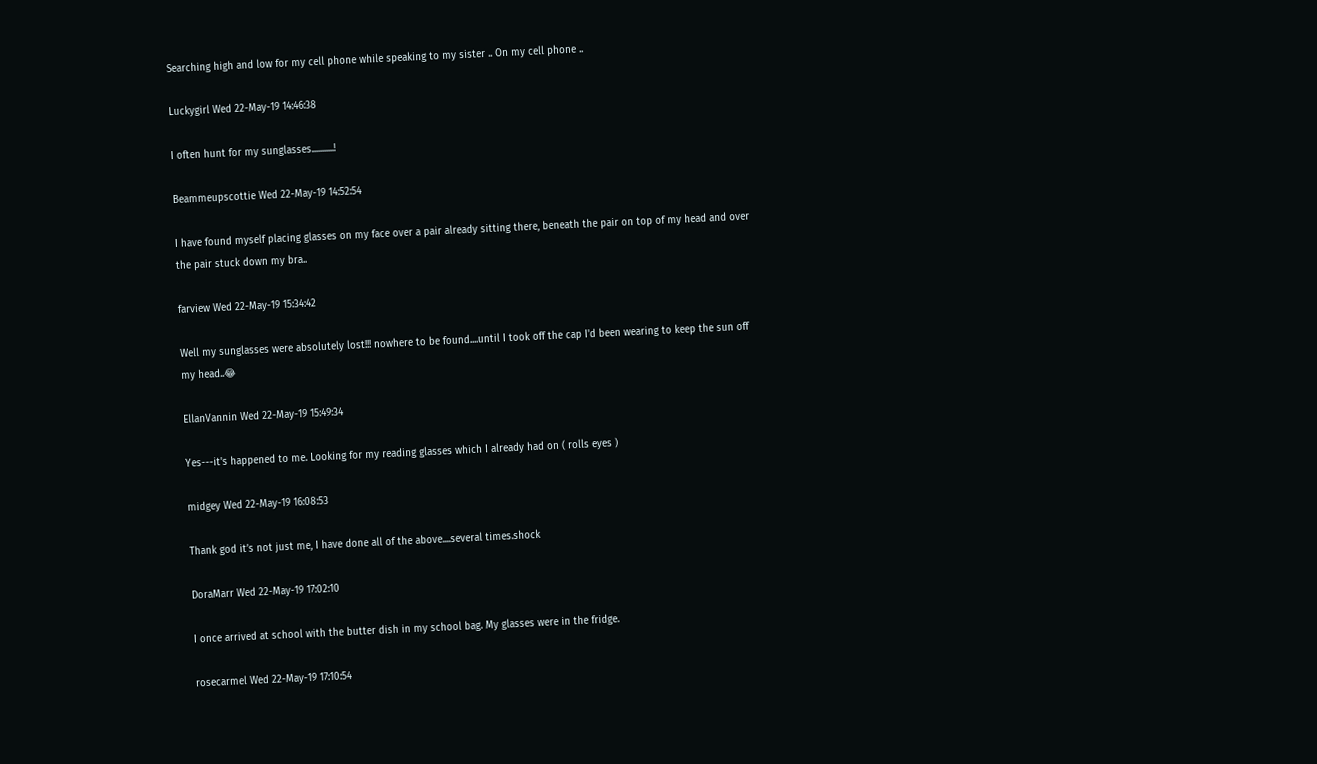Searching high and low for my cell phone while speaking to my sister .. On my cell phone ..

Luckygirl Wed 22-May-19 14:46:38

I often hunt for my sunglasses...........!

Beammeupscottie Wed 22-May-19 14:52:54

I have found myself placing glasses on my face over a pair already sitting there, beneath the pair on top of my head and over the pair stuck down my bra..

farview Wed 22-May-19 15:34:42

Well my sunglasses were absolutely lost!!! nowhere to be found....until I took off the cap I'd been wearing to keep the sun off my head..😂

EllanVannin Wed 22-May-19 15:49:34

Yes---it's happened to me. Looking for my reading glasses which I already had on ( rolls eyes )

midgey Wed 22-May-19 16:08:53

Thank god it’s not just me, I have done all of the above....several times.shock

DoraMarr Wed 22-May-19 17:02:10

I once arrived at school with the butter dish in my school bag. My glasses were in the fridge.

rosecarmel Wed 22-May-19 17:10:54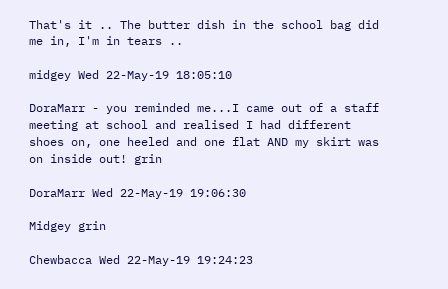That's it .. The butter dish in the school bag did me in, I'm in tears ..

midgey Wed 22-May-19 18:05:10

DoraMarr - you reminded me...I came out of a staff meeting at school and realised I had different shoes on, one heeled and one flat AND my skirt was on inside out! grin

DoraMarr Wed 22-May-19 19:06:30

Midgey grin

Chewbacca Wed 22-May-19 19:24:23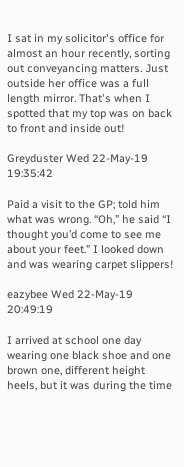I sat in my solicitor's office for almost an hour recently, sorting out conveyancing matters. Just outside her office was a full length mirror. That's when I spotted that my top was on back to front and inside out!

Greyduster Wed 22-May-19 19:35:42

Paid a visit to the GP; told him what was wrong. “Oh,” he said “I thought you’d come to see me about your feet.” I looked down and was wearing carpet slippers!

eazybee Wed 22-May-19 20:49:19

I arrived at school one day wearing one black shoe and one brown one, different height heels, but it was during the time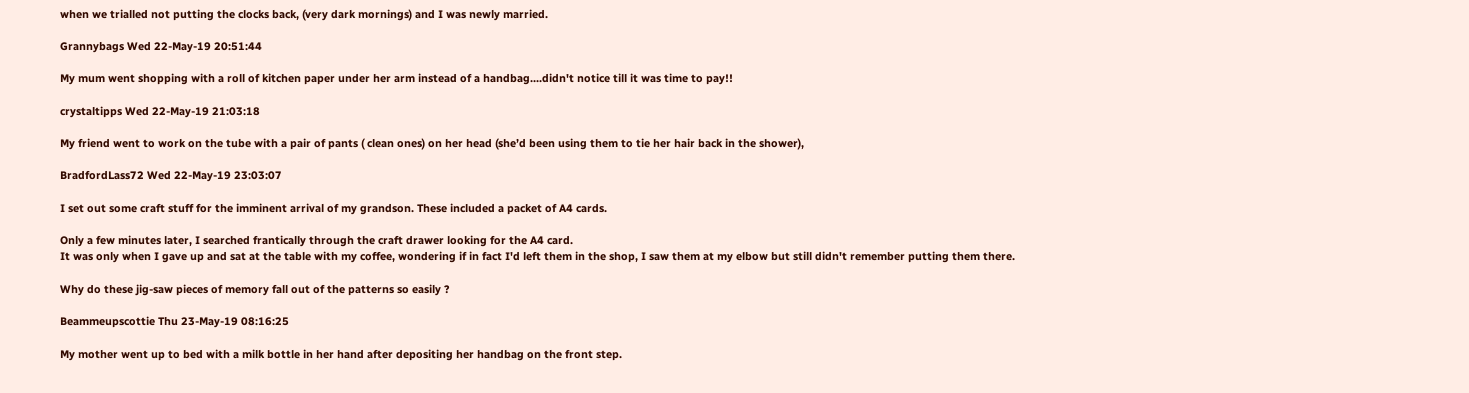when we trialled not putting the clocks back, (very dark mornings) and I was newly married.

Grannybags Wed 22-May-19 20:51:44

My mum went shopping with a roll of kitchen paper under her arm instead of a handbag....didn't notice till it was time to pay!!

crystaltipps Wed 22-May-19 21:03:18

My friend went to work on the tube with a pair of pants ( clean ones) on her head (she’d been using them to tie her hair back in the shower),

BradfordLass72 Wed 22-May-19 23:03:07

I set out some craft stuff for the imminent arrival of my grandson. These included a packet of A4 cards.

Only a few minutes later, I searched frantically through the craft drawer looking for the A4 card.
It was only when I gave up and sat at the table with my coffee, wondering if in fact I'd left them in the shop, I saw them at my elbow but still didn't remember putting them there.

Why do these jig-saw pieces of memory fall out of the patterns so easily ?

Beammeupscottie Thu 23-May-19 08:16:25

My mother went up to bed with a milk bottle in her hand after depositing her handbag on the front step.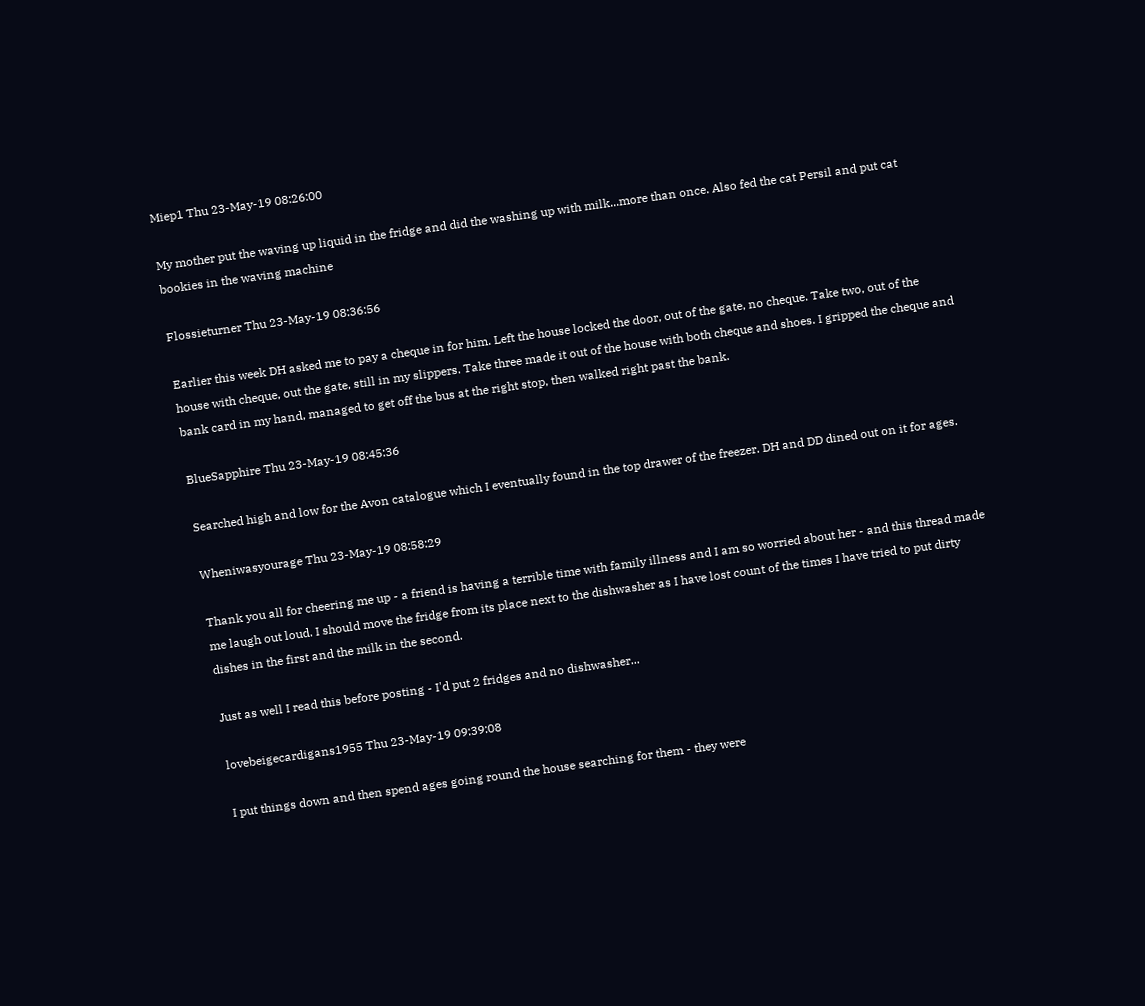Miep1 Thu 23-May-19 08:26:00

My mother put the waving up liquid in the fridge and did the washing up with milk...more than once. Also fed the cat Persil and put cat bookies in the waving machine

Flossieturner Thu 23-May-19 08:36:56

Earlier this week DH asked me to pay a cheque in for him. Left the house locked the door, out of the gate, no cheque. Take two, out of the house with cheque, out the gate, still in my slippers. Take three made it out of the house with both cheque and shoes. I gripped the cheque and bank card in my hand, managed to get off the bus at the right stop, then walked right past the bank.

BlueSapphire Thu 23-May-19 08:45:36

Searched high and low for the Avon catalogue which I eventually found in the top drawer of the freezer. DH and DD dined out on it for ages.

Wheniwasyourage Thu 23-May-19 08:58:29

Thank you all for cheering me up - a friend is having a terrible time with family illness and I am so worried about her - and this thread made me laugh out loud. I should move the fridge from its place next to the dishwasher as I have lost count of the times I have tried to put dirty dishes in the first and the milk in the second.

Just as well I read this before posting - I'd put 2 fridges and no dishwasher...

lovebeigecardigans1955 Thu 23-May-19 09:39:08

I put things down and then spend ages going round the house searching for them - they were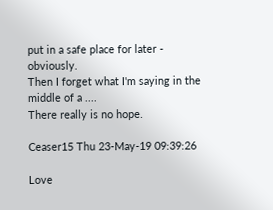put in a safe place for later - obviously.
Then I forget what I'm saying in the middle of a ....
There really is no hope.

Ceaser15 Thu 23-May-19 09:39:26

Love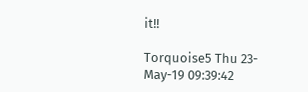it!!

Torquoise5 Thu 23-May-19 09:39:42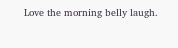Love the morning belly laugh.